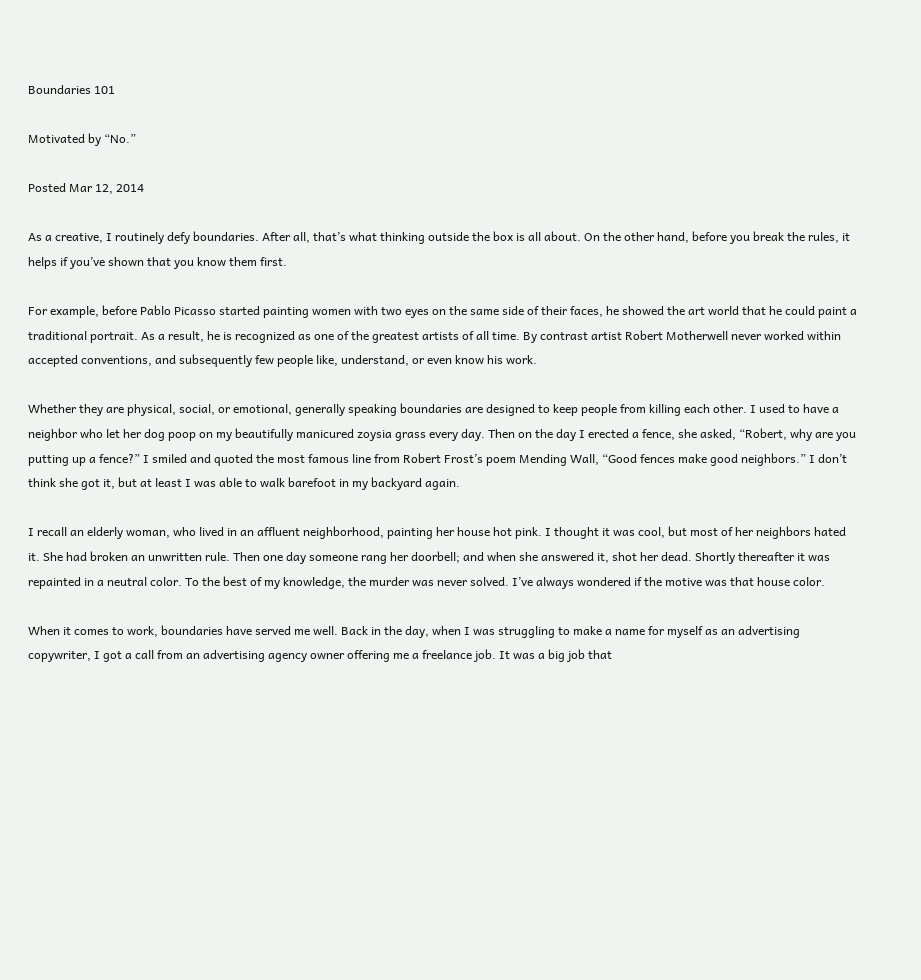Boundaries 101

Motivated by “No.”

Posted Mar 12, 2014

As a creative, I routinely defy boundaries. After all, that’s what thinking outside the box is all about. On the other hand, before you break the rules, it helps if you’ve shown that you know them first.

For example, before Pablo Picasso started painting women with two eyes on the same side of their faces, he showed the art world that he could paint a traditional portrait. As a result, he is recognized as one of the greatest artists of all time. By contrast artist Robert Motherwell never worked within accepted conventions, and subsequently few people like, understand, or even know his work.

Whether they are physical, social, or emotional, generally speaking boundaries are designed to keep people from killing each other. I used to have a neighbor who let her dog poop on my beautifully manicured zoysia grass every day. Then on the day I erected a fence, she asked, “Robert, why are you putting up a fence?” I smiled and quoted the most famous line from Robert Frost’s poem Mending Wall, “Good fences make good neighbors.” I don’t think she got it, but at least I was able to walk barefoot in my backyard again.

I recall an elderly woman, who lived in an affluent neighborhood, painting her house hot pink. I thought it was cool, but most of her neighbors hated it. She had broken an unwritten rule. Then one day someone rang her doorbell; and when she answered it, shot her dead. Shortly thereafter it was repainted in a neutral color. To the best of my knowledge, the murder was never solved. I’ve always wondered if the motive was that house color.

When it comes to work, boundaries have served me well. Back in the day, when I was struggling to make a name for myself as an advertising copywriter, I got a call from an advertising agency owner offering me a freelance job. It was a big job that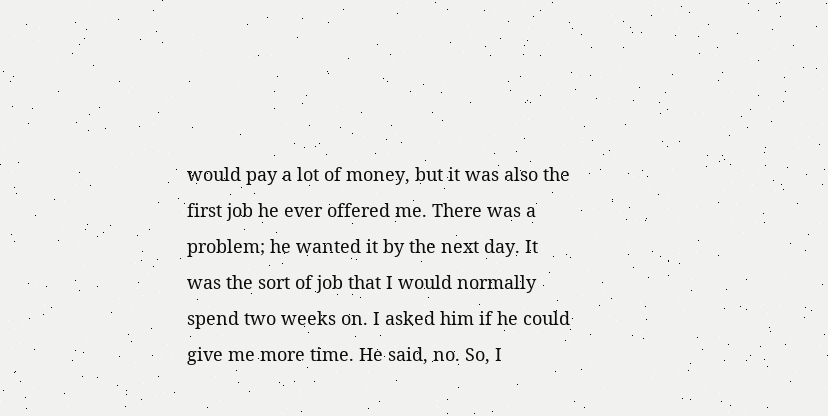would pay a lot of money, but it was also the first job he ever offered me. There was a problem; he wanted it by the next day. It was the sort of job that I would normally spend two weeks on. I asked him if he could give me more time. He said, no. So, I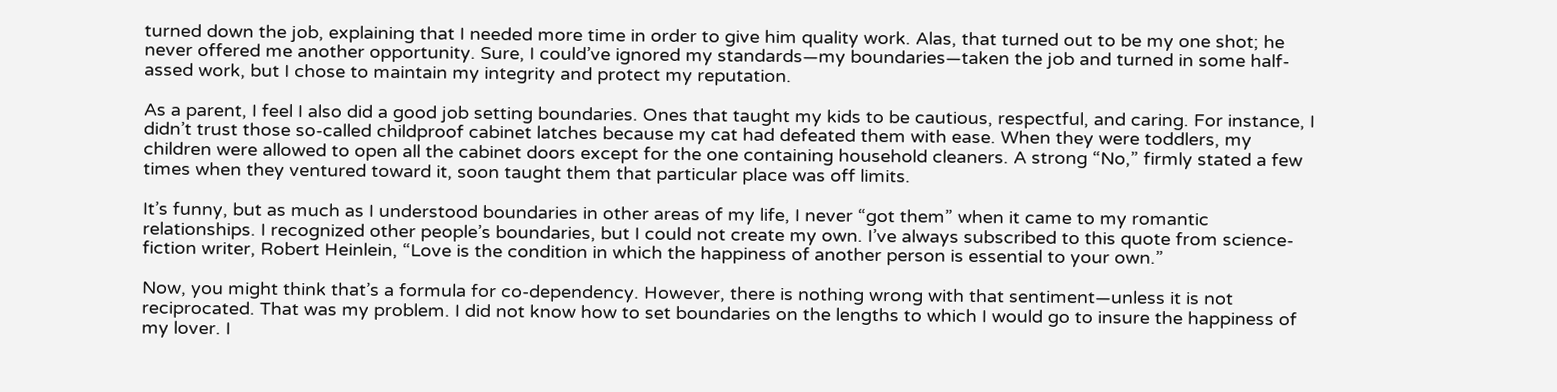turned down the job, explaining that I needed more time in order to give him quality work. Alas, that turned out to be my one shot; he never offered me another opportunity. Sure, I could’ve ignored my standards—my boundaries—taken the job and turned in some half-assed work, but I chose to maintain my integrity and protect my reputation.

As a parent, I feel I also did a good job setting boundaries. Ones that taught my kids to be cautious, respectful, and caring. For instance, I didn’t trust those so-called childproof cabinet latches because my cat had defeated them with ease. When they were toddlers, my children were allowed to open all the cabinet doors except for the one containing household cleaners. A strong “No,” firmly stated a few times when they ventured toward it, soon taught them that particular place was off limits.

It’s funny, but as much as I understood boundaries in other areas of my life, I never “got them” when it came to my romantic relationships. I recognized other people’s boundaries, but I could not create my own. I’ve always subscribed to this quote from science-fiction writer, Robert Heinlein, “Love is the condition in which the happiness of another person is essential to your own.”

Now, you might think that’s a formula for co-dependency. However, there is nothing wrong with that sentiment—unless it is not reciprocated. That was my problem. I did not know how to set boundaries on the lengths to which I would go to insure the happiness of my lover. I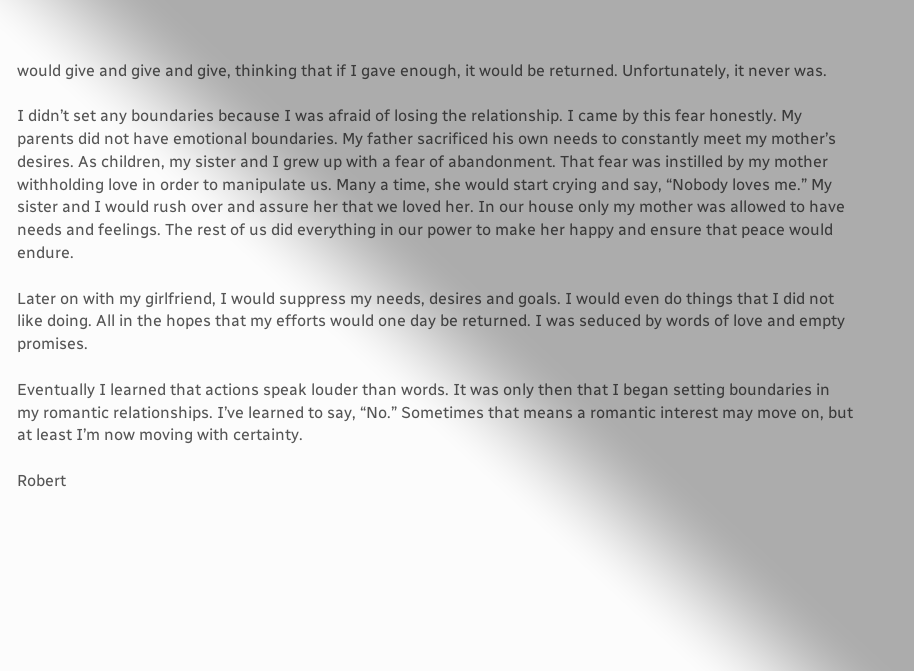would give and give and give, thinking that if I gave enough, it would be returned. Unfortunately, it never was.

I didn’t set any boundaries because I was afraid of losing the relationship. I came by this fear honestly. My parents did not have emotional boundaries. My father sacrificed his own needs to constantly meet my mother’s desires. As children, my sister and I grew up with a fear of abandonment. That fear was instilled by my mother withholding love in order to manipulate us. Many a time, she would start crying and say, “Nobody loves me.” My sister and I would rush over and assure her that we loved her. In our house only my mother was allowed to have needs and feelings. The rest of us did everything in our power to make her happy and ensure that peace would endure.

Later on with my girlfriend, I would suppress my needs, desires and goals. I would even do things that I did not like doing. All in the hopes that my efforts would one day be returned. I was seduced by words of love and empty promises.

Eventually I learned that actions speak louder than words. It was only then that I began setting boundaries in my romantic relationships. I’ve learned to say, “No.” Sometimes that means a romantic interest may move on, but at least I’m now moving with certainty.

Robert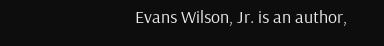Evans Wilson, Jr. is an author,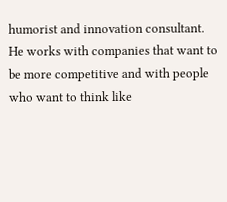humorist and innovation consultant. He works with companies that want to be more competitive and with people who want to think like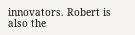innovators. Robert is also the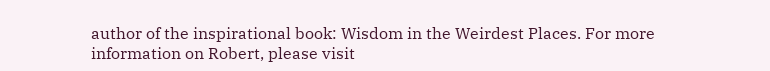author of the inspirational book: Wisdom in the Weirdest Places. For more information on Robert, please visit